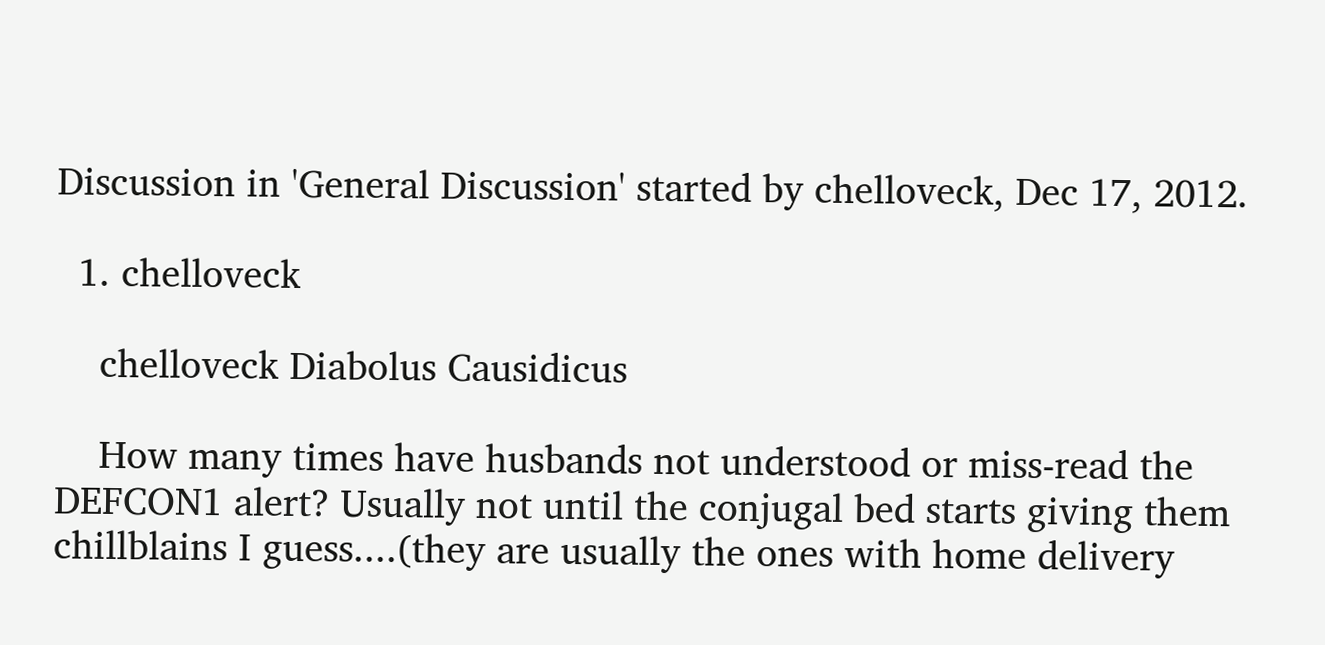Discussion in 'General Discussion' started by chelloveck, Dec 17, 2012.

  1. chelloveck

    chelloveck Diabolus Causidicus

    How many times have husbands not understood or miss-read the DEFCON1 alert? Usually not until the conjugal bed starts giving them chillblains I guess....(they are usually the ones with home delivery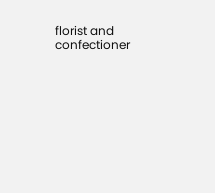florist and confectioner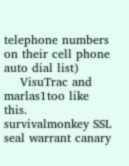telephone numbers on their cell phone auto dial list)
    VisuTrac and marlas1too like this.
survivalmonkey SSL seal warrant canary